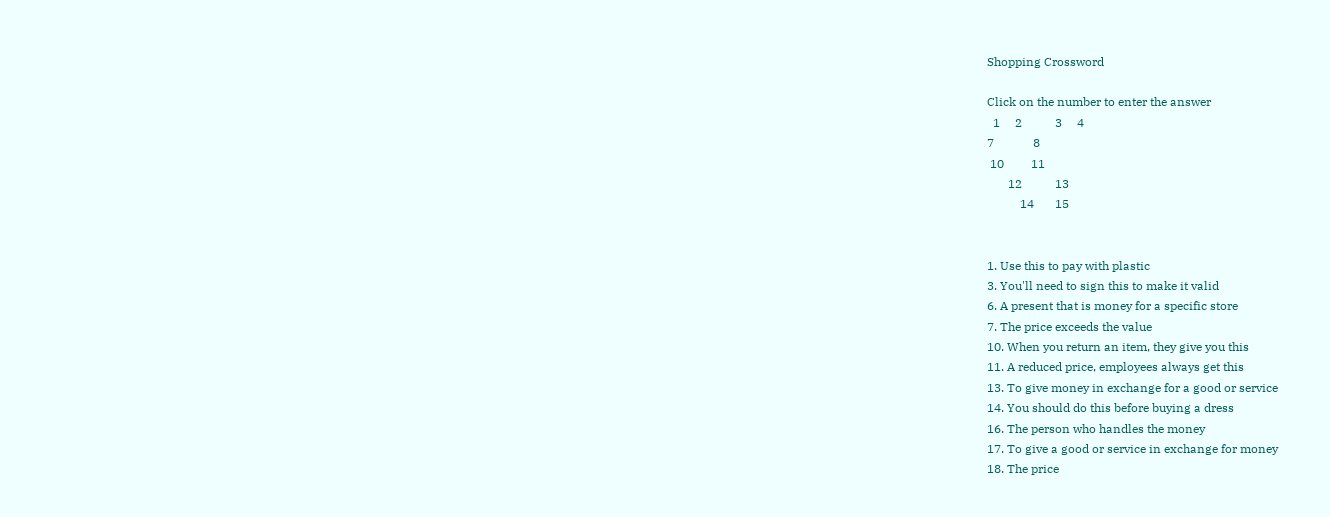Shopping Crossword

Click on the number to enter the answer
  1     2           3     4
7             8
 10         11
       12           13
           14       15


1. Use this to pay with plastic
3. You'll need to sign this to make it valid
6. A present that is money for a specific store
7. The price exceeds the value
10. When you return an item, they give you this
11. A reduced price, employees always get this
13. To give money in exchange for a good or service
14. You should do this before buying a dress
16. The person who handles the money
17. To give a good or service in exchange for money
18. The price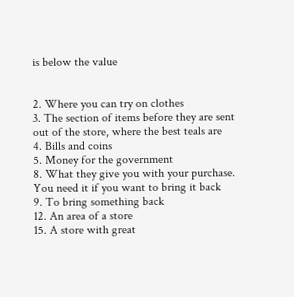is below the value


2. Where you can try on clothes
3. The section of items before they are sent out of the store, where the best teals are
4. Bills and coins
5. Money for the government
8. What they give you with your purchase. You need it if you want to bring it back
9. To bring something back
12. An area of a store
15. A store with great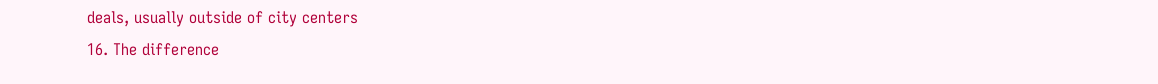deals, usually outside of city centers
16. The difference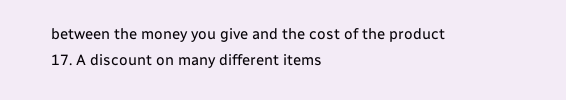between the money you give and the cost of the product
17. A discount on many different items